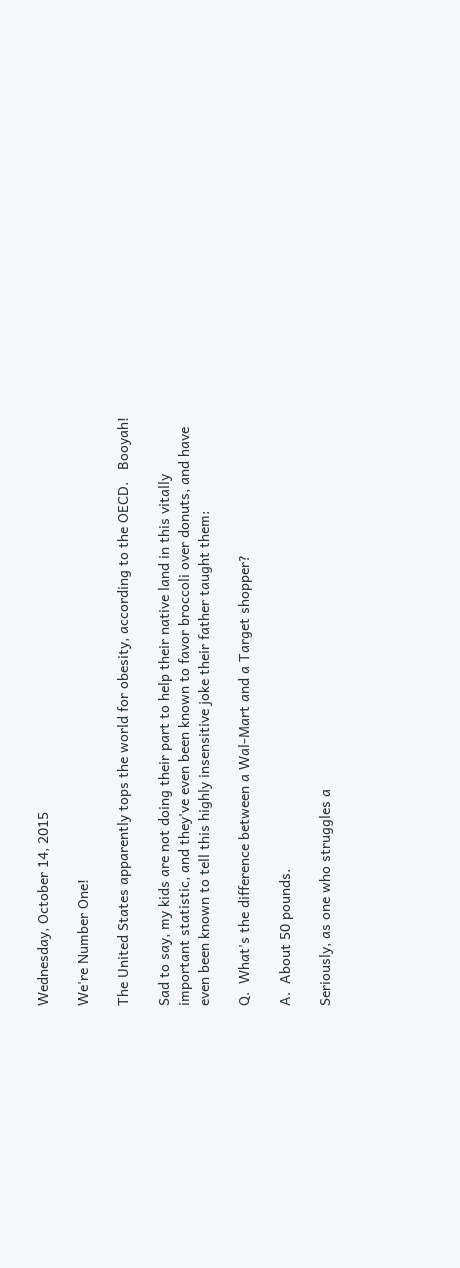Wednesday, October 14, 2015

We're Number One!

The United States apparently tops the world for obesity, according to the OECD.   Booyah!

Sad to say, my kids are not doing their part to help their native land in this vitally important statistic, and they've even been known to favor broccoli over donuts, and have even been known to tell this highly insensitive joke their father taught them:

Q.  What's the difference between a Wal-Mart and a Target shopper?

A.  About 50 pounds.

Seriously, as one who struggles a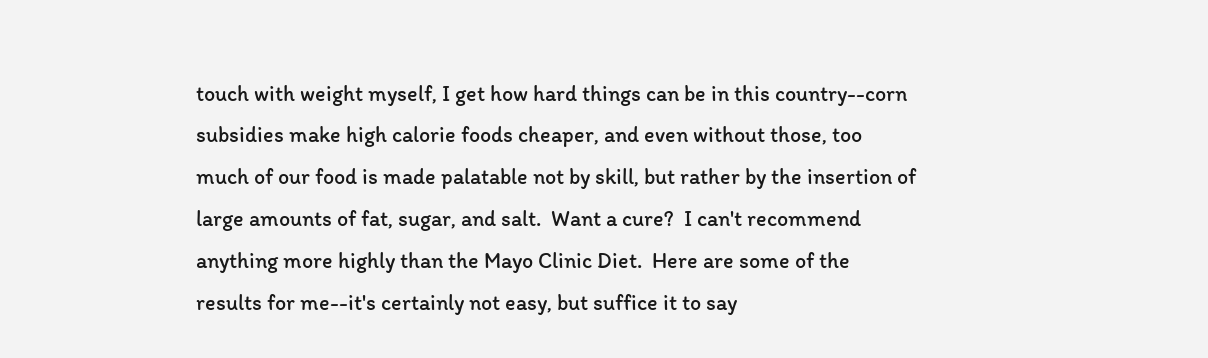touch with weight myself, I get how hard things can be in this country--corn subsidies make high calorie foods cheaper, and even without those, too much of our food is made palatable not by skill, but rather by the insertion of large amounts of fat, sugar, and salt.  Want a cure?  I can't recommend anything more highly than the Mayo Clinic Diet.  Here are some of the results for me--it's certainly not easy, but suffice it to say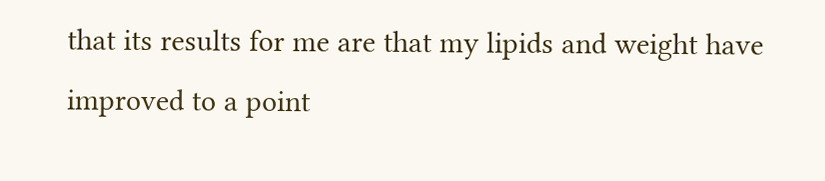that its results for me are that my lipids and weight have improved to a point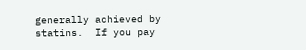generally achieved by statins.  If you pay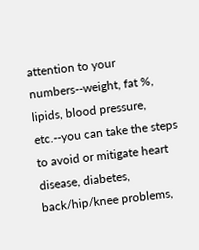attention to your numbers--weight, fat %, lipids, blood pressure, etc.--you can take the steps to avoid or mitigate heart disease, diabetes, back/hip/knee problems,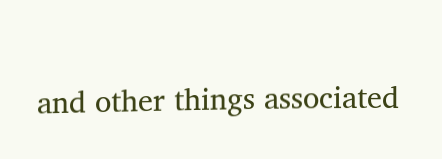and other things associated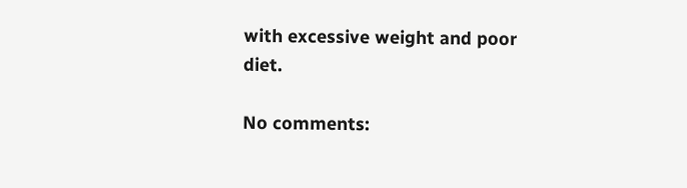with excessive weight and poor diet.

No comments: